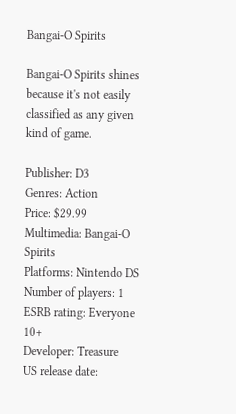Bangai-O Spirits

Bangai-O Spirits shines because it's not easily classified as any given kind of game.

Publisher: D3
Genres: Action
Price: $29.99
Multimedia: Bangai-O Spirits
Platforms: Nintendo DS
Number of players: 1
ESRB rating: Everyone 10+
Developer: Treasure
US release date: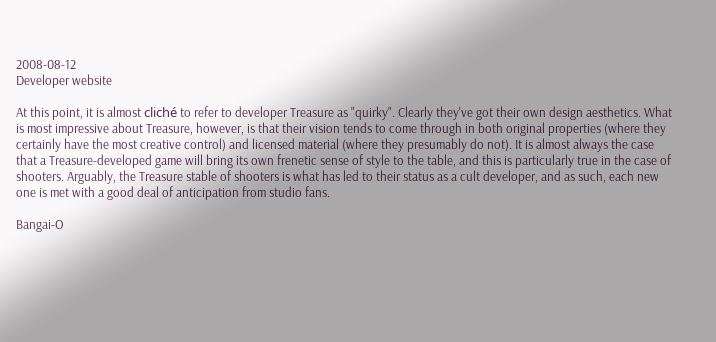2008-08-12
Developer website

At this point, it is almost cliché to refer to developer Treasure as "quirky". Clearly they've got their own design aesthetics. What is most impressive about Treasure, however, is that their vision tends to come through in both original properties (where they certainly have the most creative control) and licensed material (where they presumably do not). It is almost always the case that a Treasure-developed game will bring its own frenetic sense of style to the table, and this is particularly true in the case of shooters. Arguably, the Treasure stable of shooters is what has led to their status as a cult developer, and as such, each new one is met with a good deal of anticipation from studio fans.

Bangai-O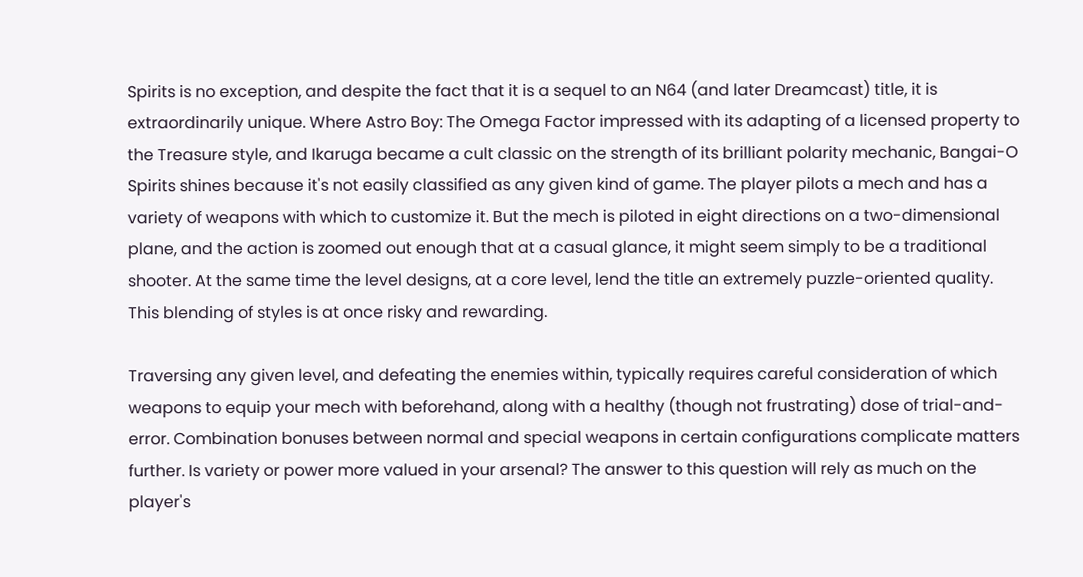Spirits is no exception, and despite the fact that it is a sequel to an N64 (and later Dreamcast) title, it is extraordinarily unique. Where Astro Boy: The Omega Factor impressed with its adapting of a licensed property to the Treasure style, and Ikaruga became a cult classic on the strength of its brilliant polarity mechanic, Bangai-O Spirits shines because it's not easily classified as any given kind of game. The player pilots a mech and has a variety of weapons with which to customize it. But the mech is piloted in eight directions on a two-dimensional plane, and the action is zoomed out enough that at a casual glance, it might seem simply to be a traditional shooter. At the same time the level designs, at a core level, lend the title an extremely puzzle-oriented quality. This blending of styles is at once risky and rewarding.

Traversing any given level, and defeating the enemies within, typically requires careful consideration of which weapons to equip your mech with beforehand, along with a healthy (though not frustrating) dose of trial-and-error. Combination bonuses between normal and special weapons in certain configurations complicate matters further. Is variety or power more valued in your arsenal? The answer to this question will rely as much on the player's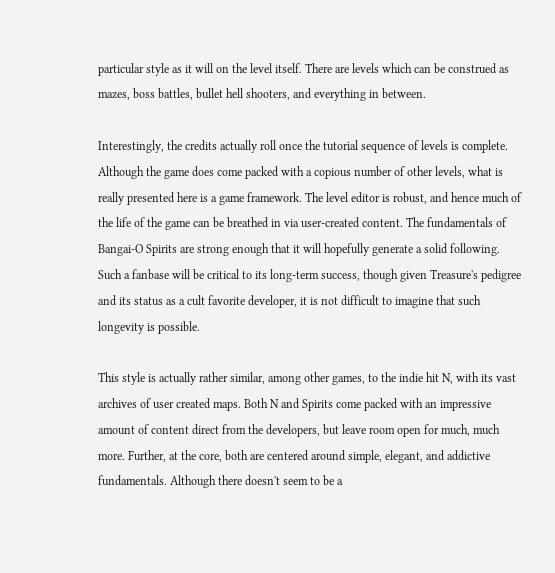particular style as it will on the level itself. There are levels which can be construed as mazes, boss battles, bullet hell shooters, and everything in between.

Interestingly, the credits actually roll once the tutorial sequence of levels is complete. Although the game does come packed with a copious number of other levels, what is really presented here is a game framework. The level editor is robust, and hence much of the life of the game can be breathed in via user-created content. The fundamentals of Bangai-O Spirits are strong enough that it will hopefully generate a solid following. Such a fanbase will be critical to its long-term success, though given Treasure's pedigree and its status as a cult favorite developer, it is not difficult to imagine that such longevity is possible.

This style is actually rather similar, among other games, to the indie hit N, with its vast archives of user created maps. Both N and Spirits come packed with an impressive amount of content direct from the developers, but leave room open for much, much more. Further, at the core, both are centered around simple, elegant, and addictive fundamentals. Although there doesn't seem to be a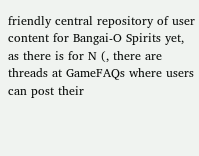friendly central repository of user content for Bangai-O Spirits yet, as there is for N (, there are threads at GameFAQs where users can post their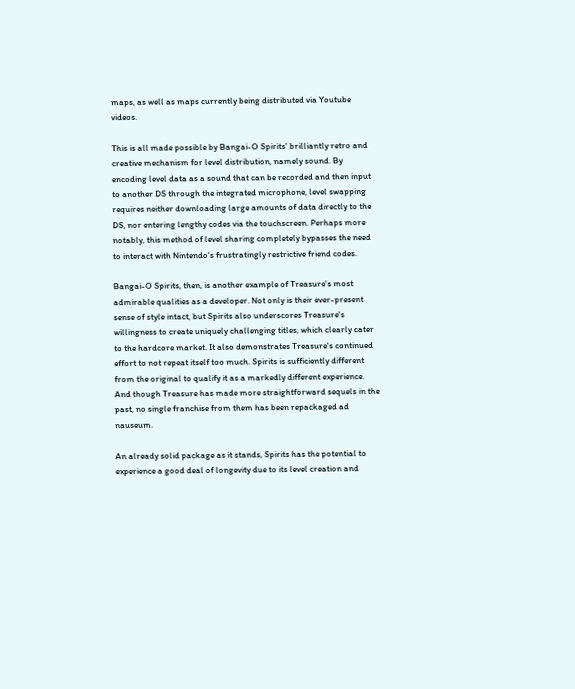maps, as well as maps currently being distributed via Youtube videos.

This is all made possible by Bangai-O Spirits' brilliantly retro and creative mechanism for level distribution, namely sound. By encoding level data as a sound that can be recorded and then input to another DS through the integrated microphone, level swapping requires neither downloading large amounts of data directly to the DS, nor entering lengthy codes via the touchscreen. Perhaps more notably, this method of level sharing completely bypasses the need to interact with Nintendo's frustratingly restrictive friend codes.

Bangai-O Spirits, then, is another example of Treasure's most admirable qualities as a developer. Not only is their ever-present sense of style intact, but Spirits also underscores Treasure's willingness to create uniquely challenging titles, which clearly cater to the hardcore market. It also demonstrates Treasure's continued effort to not repeat itself too much. Spirits is sufficiently different from the original to qualify it as a markedly different experience. And though Treasure has made more straightforward sequels in the past, no single franchise from them has been repackaged ad nauseum.

An already solid package as it stands, Spirits has the potential to experience a good deal of longevity due to its level creation and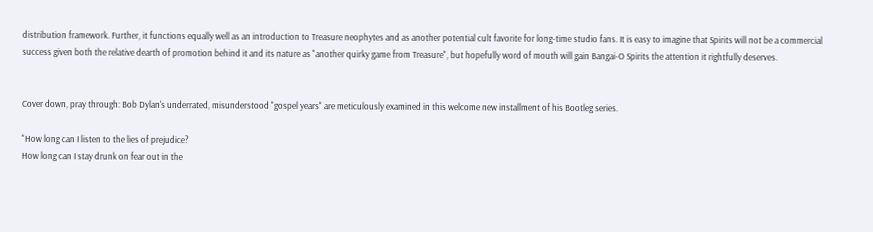distribution framework. Further, it functions equally well as an introduction to Treasure neophytes and as another potential cult favorite for long-time studio fans. It is easy to imagine that Spirits will not be a commercial success given both the relative dearth of promotion behind it and its nature as "another quirky game from Treasure", but hopefully word of mouth will gain Bangai-O Spirits the attention it rightfully deserves.


Cover down, pray through: Bob Dylan's underrated, misunderstood "gospel years" are meticulously examined in this welcome new installment of his Bootleg series.

"How long can I listen to the lies of prejudice?
How long can I stay drunk on fear out in the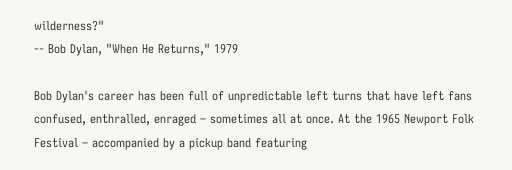wilderness?"
-- Bob Dylan, "When He Returns," 1979

Bob Dylan's career has been full of unpredictable left turns that have left fans confused, enthralled, enraged – sometimes all at once. At the 1965 Newport Folk Festival – accompanied by a pickup band featuring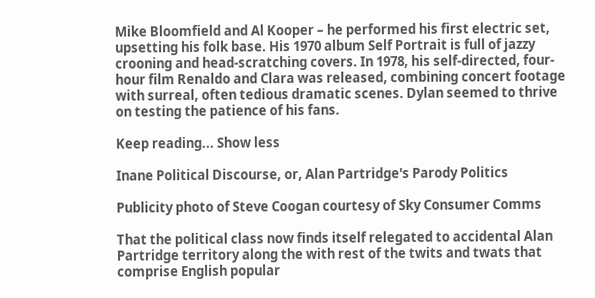Mike Bloomfield and Al Kooper – he performed his first electric set, upsetting his folk base. His 1970 album Self Portrait is full of jazzy crooning and head-scratching covers. In 1978, his self-directed, four-hour film Renaldo and Clara was released, combining concert footage with surreal, often tedious dramatic scenes. Dylan seemed to thrive on testing the patience of his fans.

Keep reading... Show less

Inane Political Discourse, or, Alan Partridge's Parody Politics

Publicity photo of Steve Coogan courtesy of Sky Consumer Comms

That the political class now finds itself relegated to accidental Alan Partridge territory along the with rest of the twits and twats that comprise English popular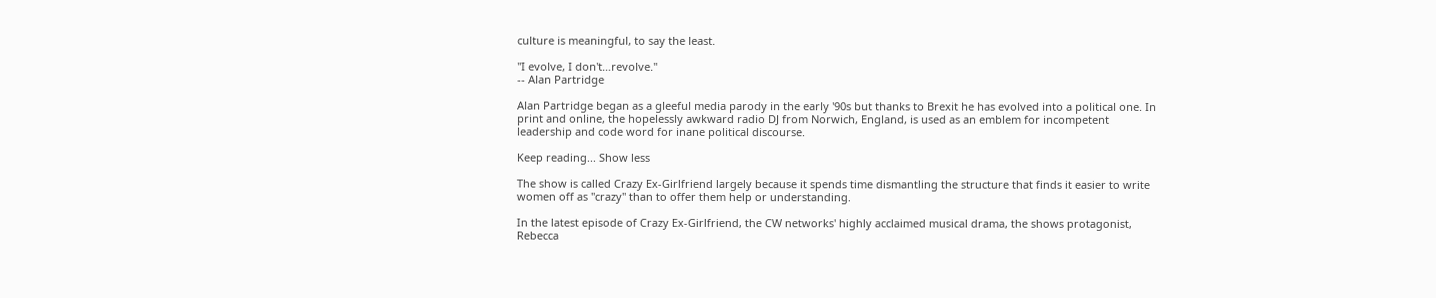culture is meaningful, to say the least.

"I evolve, I don't…revolve."
-- Alan Partridge

Alan Partridge began as a gleeful media parody in the early '90s but thanks to Brexit he has evolved into a political one. In print and online, the hopelessly awkward radio DJ from Norwich, England, is used as an emblem for incompetent leadership and code word for inane political discourse.

Keep reading... Show less

The show is called Crazy Ex-Girlfriend largely because it spends time dismantling the structure that finds it easier to write women off as "crazy" than to offer them help or understanding.

In the latest episode of Crazy Ex-Girlfriend, the CW networks' highly acclaimed musical drama, the shows protagonist, Rebecca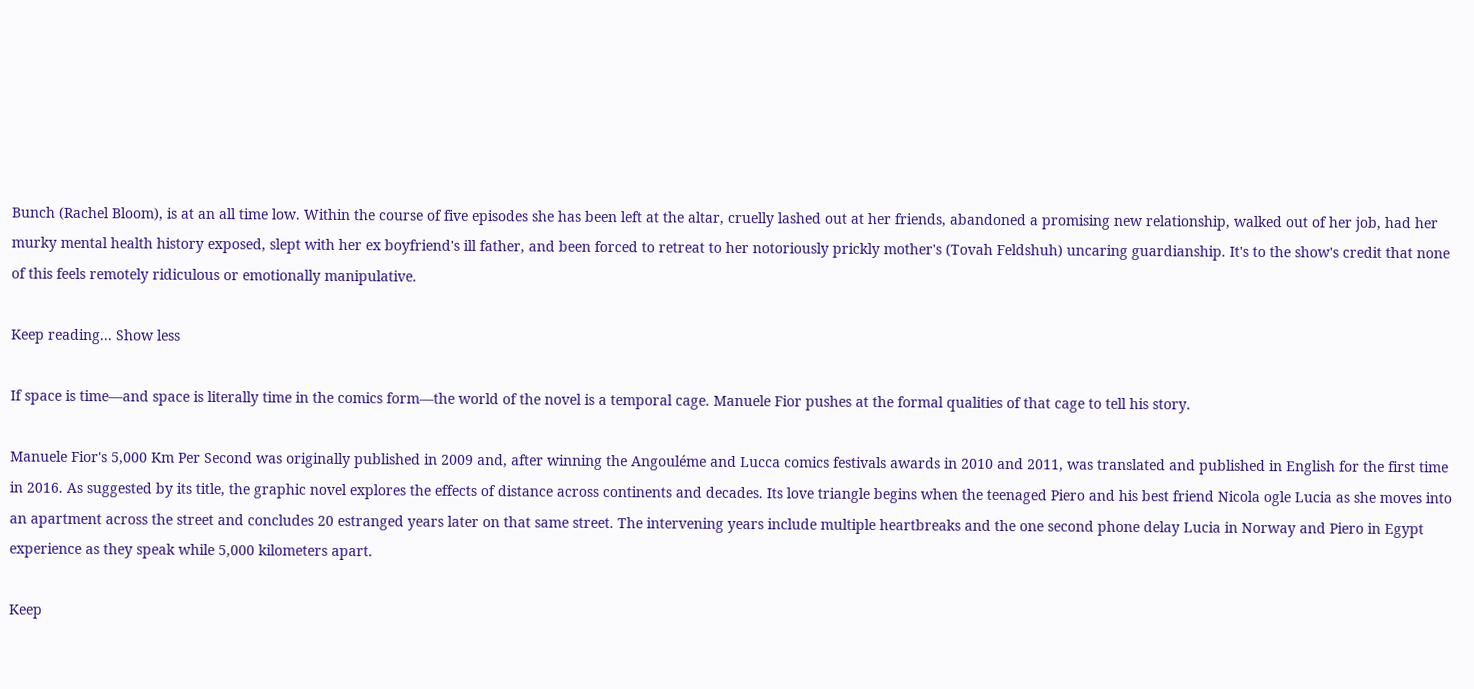Bunch (Rachel Bloom), is at an all time low. Within the course of five episodes she has been left at the altar, cruelly lashed out at her friends, abandoned a promising new relationship, walked out of her job, had her murky mental health history exposed, slept with her ex boyfriend's ill father, and been forced to retreat to her notoriously prickly mother's (Tovah Feldshuh) uncaring guardianship. It's to the show's credit that none of this feels remotely ridiculous or emotionally manipulative.

Keep reading... Show less

If space is time—and space is literally time in the comics form—the world of the novel is a temporal cage. Manuele Fior pushes at the formal qualities of that cage to tell his story.

Manuele Fior's 5,000 Km Per Second was originally published in 2009 and, after winning the Angouléme and Lucca comics festivals awards in 2010 and 2011, was translated and published in English for the first time in 2016. As suggested by its title, the graphic novel explores the effects of distance across continents and decades. Its love triangle begins when the teenaged Piero and his best friend Nicola ogle Lucia as she moves into an apartment across the street and concludes 20 estranged years later on that same street. The intervening years include multiple heartbreaks and the one second phone delay Lucia in Norway and Piero in Egypt experience as they speak while 5,000 kilometers apart.

Keep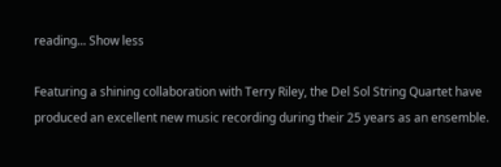reading... Show less

Featuring a shining collaboration with Terry Riley, the Del Sol String Quartet have produced an excellent new music recording during their 25 years as an ensemble.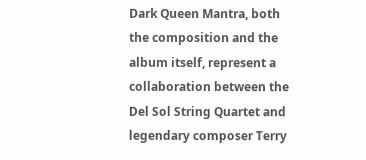Dark Queen Mantra, both the composition and the album itself, represent a collaboration between the Del Sol String Quartet and legendary composer Terry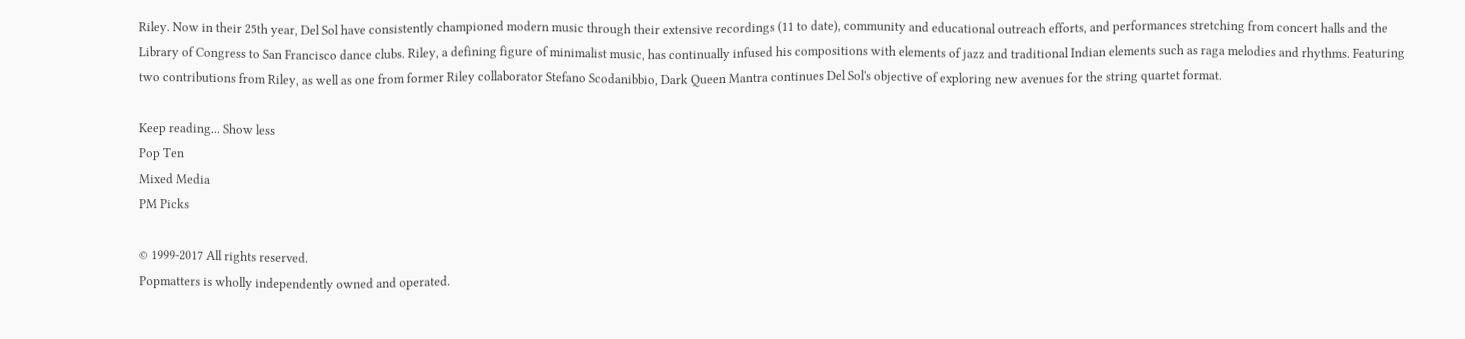Riley. Now in their 25th year, Del Sol have consistently championed modern music through their extensive recordings (11 to date), community and educational outreach efforts, and performances stretching from concert halls and the Library of Congress to San Francisco dance clubs. Riley, a defining figure of minimalist music, has continually infused his compositions with elements of jazz and traditional Indian elements such as raga melodies and rhythms. Featuring two contributions from Riley, as well as one from former Riley collaborator Stefano Scodanibbio, Dark Queen Mantra continues Del Sol's objective of exploring new avenues for the string quartet format.

Keep reading... Show less
Pop Ten
Mixed Media
PM Picks

© 1999-2017 All rights reserved.
Popmatters is wholly independently owned and operated.